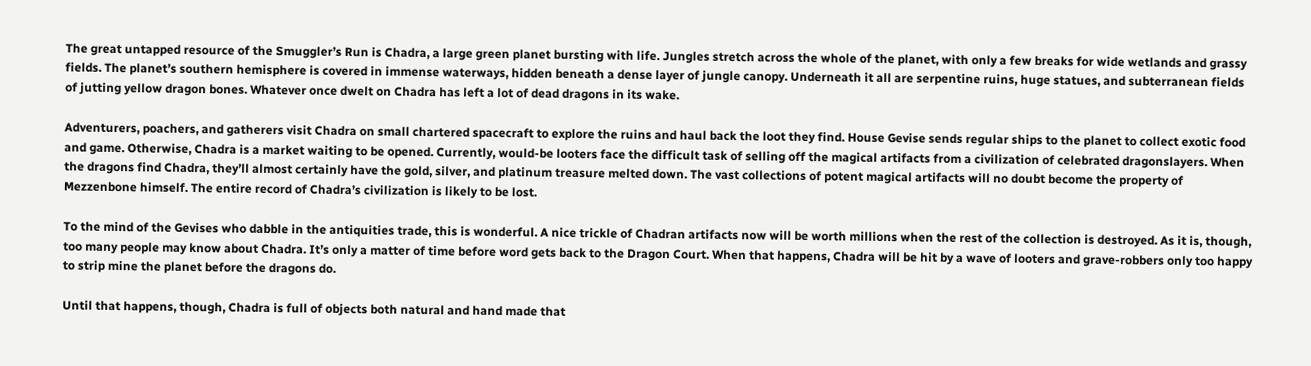The great untapped resource of the Smuggler’s Run is Chadra, a large green planet bursting with life. Jungles stretch across the whole of the planet, with only a few breaks for wide wetlands and grassy fields. The planet’s southern hemisphere is covered in immense waterways, hidden beneath a dense layer of jungle canopy. Underneath it all are serpentine ruins, huge statues, and subterranean fields of jutting yellow dragon bones. Whatever once dwelt on Chadra has left a lot of dead dragons in its wake.

Adventurers, poachers, and gatherers visit Chadra on small chartered spacecraft to explore the ruins and haul back the loot they find. House Gevise sends regular ships to the planet to collect exotic food and game. Otherwise, Chadra is a market waiting to be opened. Currently, would-be looters face the difficult task of selling off the magical artifacts from a civilization of celebrated dragonslayers. When the dragons find Chadra, they’ll almost certainly have the gold, silver, and platinum treasure melted down. The vast collections of potent magical artifacts will no doubt become the property of Mezzenbone himself. The entire record of Chadra’s civilization is likely to be lost.

To the mind of the Gevises who dabble in the antiquities trade, this is wonderful. A nice trickle of Chadran artifacts now will be worth millions when the rest of the collection is destroyed. As it is, though, too many people may know about Chadra. It’s only a matter of time before word gets back to the Dragon Court. When that happens, Chadra will be hit by a wave of looters and grave-robbers only too happy to strip mine the planet before the dragons do.

Until that happens, though, Chadra is full of objects both natural and hand made that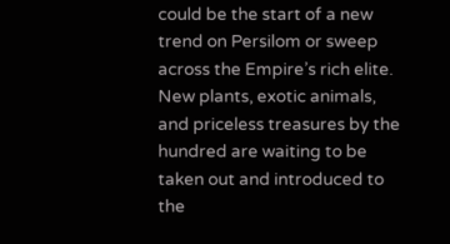could be the start of a new trend on Persilom or sweep across the Empire’s rich elite. New plants, exotic animals, and priceless treasures by the hundred are waiting to be taken out and introduced to the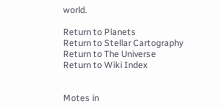world.

Return to Planets
Return to Stellar Cartography
Return to The Universe
Return to Wiki Index


Motes in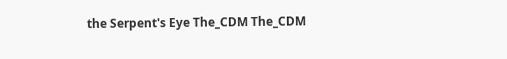the Serpent's Eye The_CDM The_CDM